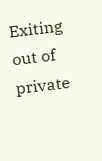Exiting out of private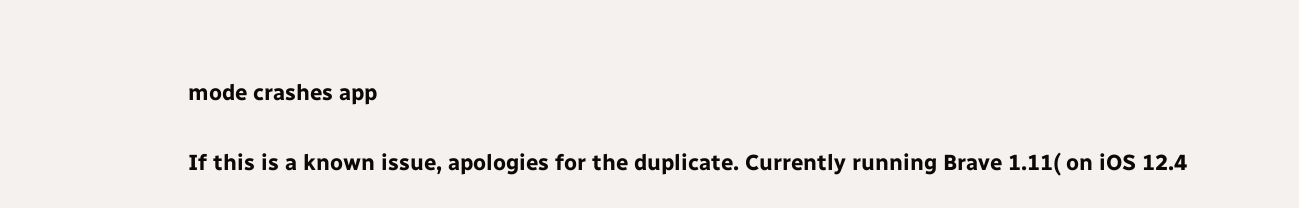mode crashes app

If this is a known issue, apologies for the duplicate. Currently running Brave 1.11( on iOS 12.4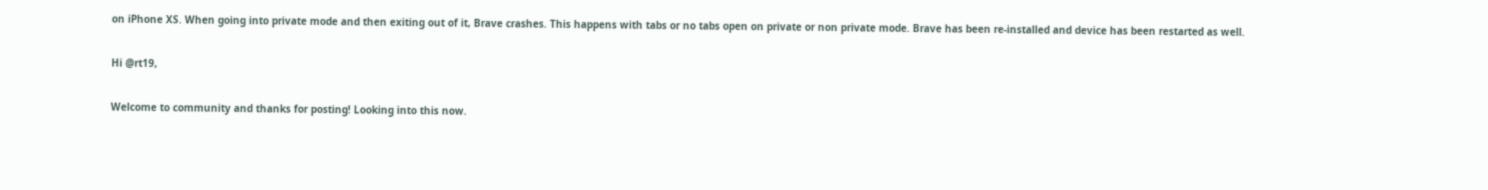on iPhone XS. When going into private mode and then exiting out of it, Brave crashes. This happens with tabs or no tabs open on private or non private mode. Brave has been re-installed and device has been restarted as well.

Hi @rt19,

Welcome to community and thanks for posting! Looking into this now.